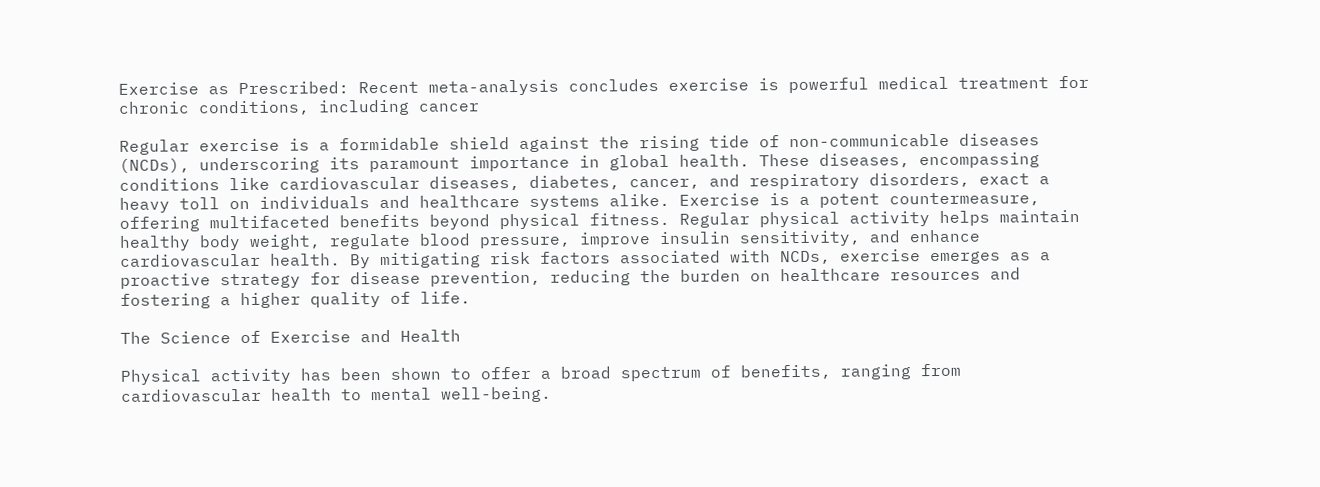Exercise as Prescribed: Recent meta-analysis concludes exercise is powerful medical treatment for chronic conditions, including cancer

Regular exercise is a formidable shield against the rising tide of non-communicable diseases (NCDs), underscoring its paramount importance in global health. These diseases, encompassing conditions like cardiovascular diseases, diabetes, cancer, and respiratory disorders, exact a heavy toll on individuals and healthcare systems alike. Exercise is a potent countermeasure, offering multifaceted benefits beyond physical fitness. Regular physical activity helps maintain healthy body weight, regulate blood pressure, improve insulin sensitivity, and enhance cardiovascular health. By mitigating risk factors associated with NCDs, exercise emerges as a proactive strategy for disease prevention, reducing the burden on healthcare resources and fostering a higher quality of life.

The Science of Exercise and Health

Physical activity has been shown to offer a broad spectrum of benefits, ranging from cardiovascular health to mental well-being.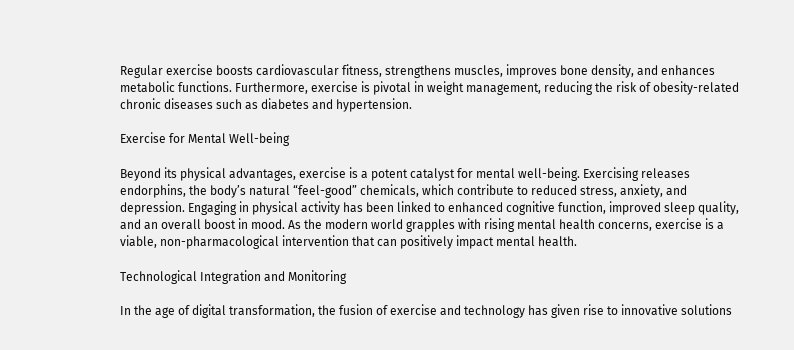Regular exercise boosts cardiovascular fitness, strengthens muscles, improves bone density, and enhances metabolic functions. Furthermore, exercise is pivotal in weight management, reducing the risk of obesity-related chronic diseases such as diabetes and hypertension.

Exercise for Mental Well-being

Beyond its physical advantages, exercise is a potent catalyst for mental well-being. Exercising releases endorphins, the body’s natural “feel-good” chemicals, which contribute to reduced stress, anxiety, and depression. Engaging in physical activity has been linked to enhanced cognitive function, improved sleep quality, and an overall boost in mood. As the modern world grapples with rising mental health concerns, exercise is a viable, non-pharmacological intervention that can positively impact mental health.

Technological Integration and Monitoring

In the age of digital transformation, the fusion of exercise and technology has given rise to innovative solutions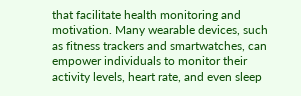that facilitate health monitoring and motivation. Many wearable devices, such as fitness trackers and smartwatches, can empower individuals to monitor their activity levels, heart rate, and even sleep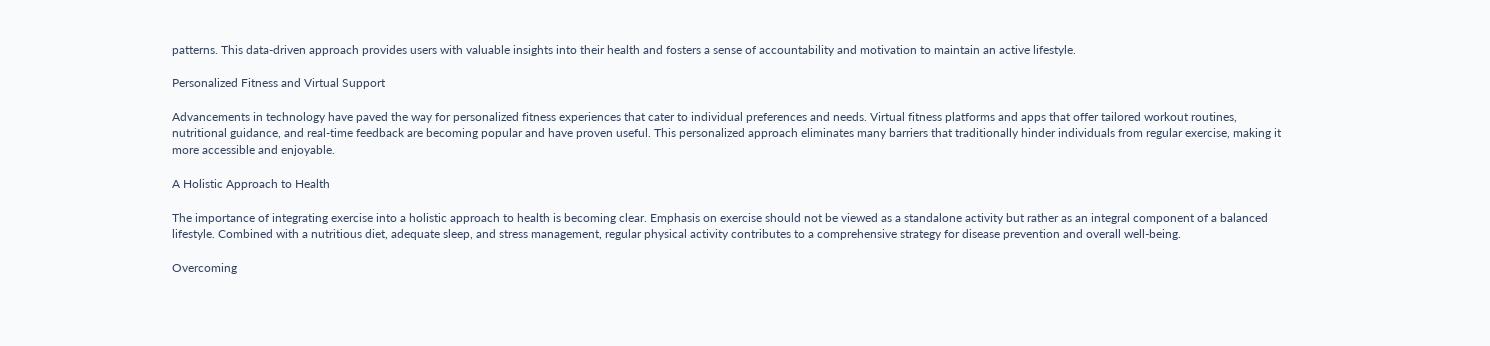patterns. This data-driven approach provides users with valuable insights into their health and fosters a sense of accountability and motivation to maintain an active lifestyle.

Personalized Fitness and Virtual Support

Advancements in technology have paved the way for personalized fitness experiences that cater to individual preferences and needs. Virtual fitness platforms and apps that offer tailored workout routines, nutritional guidance, and real-time feedback are becoming popular and have proven useful. This personalized approach eliminates many barriers that traditionally hinder individuals from regular exercise, making it more accessible and enjoyable.

A Holistic Approach to Health

The importance of integrating exercise into a holistic approach to health is becoming clear. Emphasis on exercise should not be viewed as a standalone activity but rather as an integral component of a balanced lifestyle. Combined with a nutritious diet, adequate sleep, and stress management, regular physical activity contributes to a comprehensive strategy for disease prevention and overall well-being.

Overcoming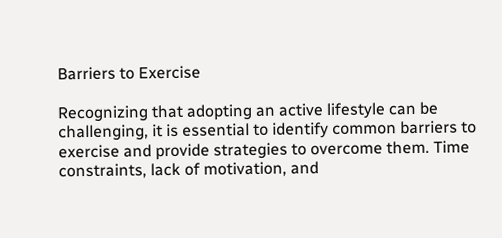Barriers to Exercise

Recognizing that adopting an active lifestyle can be challenging, it is essential to identify common barriers to exercise and provide strategies to overcome them. Time constraints, lack of motivation, and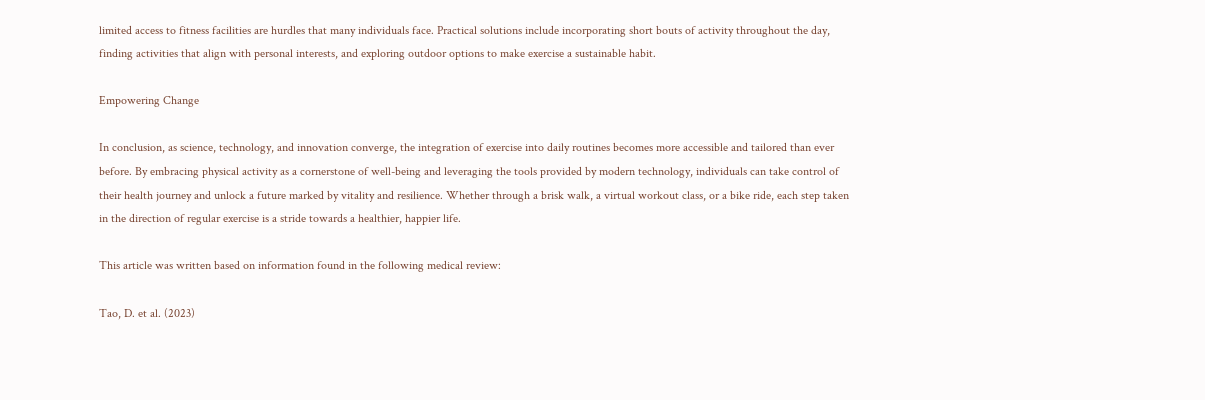limited access to fitness facilities are hurdles that many individuals face. Practical solutions include incorporating short bouts of activity throughout the day, finding activities that align with personal interests, and exploring outdoor options to make exercise a sustainable habit.

Empowering Change

In conclusion, as science, technology, and innovation converge, the integration of exercise into daily routines becomes more accessible and tailored than ever before. By embracing physical activity as a cornerstone of well-being and leveraging the tools provided by modern technology, individuals can take control of their health journey and unlock a future marked by vitality and resilience. Whether through a brisk walk, a virtual workout class, or a bike ride, each step taken in the direction of regular exercise is a stride towards a healthier, happier life.

This article was written based on information found in the following medical review:

Tao, D. et al. (2023)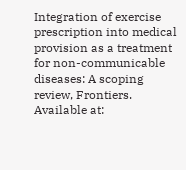Integration of exercise prescription into medical provision as a treatment for non-communicable diseases: A scoping review, Frontiers. Available at: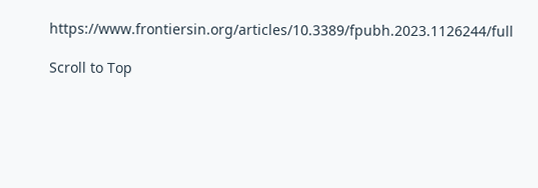https://www.frontiersin.org/articles/10.3389/fpubh.2023.1126244/full

Scroll to Top